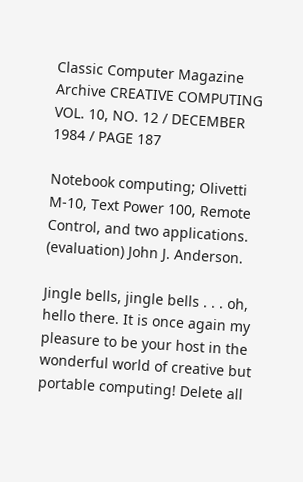Classic Computer Magazine Archive CREATIVE COMPUTING VOL. 10, NO. 12 / DECEMBER 1984 / PAGE 187

Notebook computing; Olivetti M-10, Text Power 100, Remote Control, and two applications. (evaluation) John J. Anderson.

Jingle bells, jingle bells . . . oh, hello there. It is once again my pleasure to be your host in the wonderful world of creative but portable computing! Delete all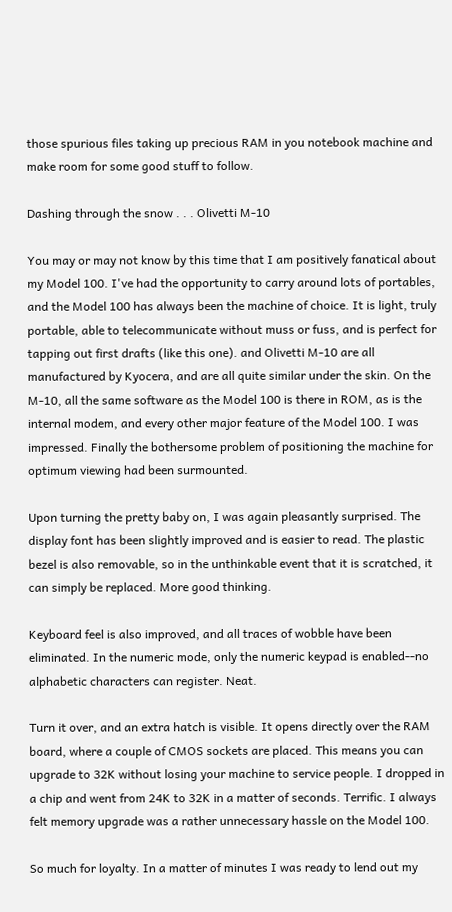those spurious files taking up precious RAM in you notebook machine and make room for some good stuff to follow.

Dashing through the snow . . . Olivetti M-10

You may or may not know by this time that I am positively fanatical about my Model 100. I've had the opportunity to carry around lots of portables, and the Model 100 has always been the machine of choice. It is light, truly portable, able to telecommunicate without muss or fuss, and is perfect for tapping out first drafts (like this one). and Olivetti M-10 are all manufactured by Kyocera, and are all quite similar under the skin. On the M-10, all the same software as the Model 100 is there in ROM, as is the internal modem, and every other major feature of the Model 100. I was impressed. Finally the bothersome problem of positioning the machine for optimum viewing had been surmounted.

Upon turning the pretty baby on, I was again pleasantly surprised. The display font has been slightly improved and is easier to read. The plastic bezel is also removable, so in the unthinkable event that it is scratched, it can simply be replaced. More good thinking.

Keyboard feel is also improved, and all traces of wobble have been eliminated. In the numeric mode, only the numeric keypad is enabled--no alphabetic characters can register. Neat.

Turn it over, and an extra hatch is visible. It opens directly over the RAM board, where a couple of CMOS sockets are placed. This means you can upgrade to 32K without losing your machine to service people. I dropped in a chip and went from 24K to 32K in a matter of seconds. Terrific. I always felt memory upgrade was a rather unnecessary hassle on the Model 100.

So much for loyalty. In a matter of minutes I was ready to lend out my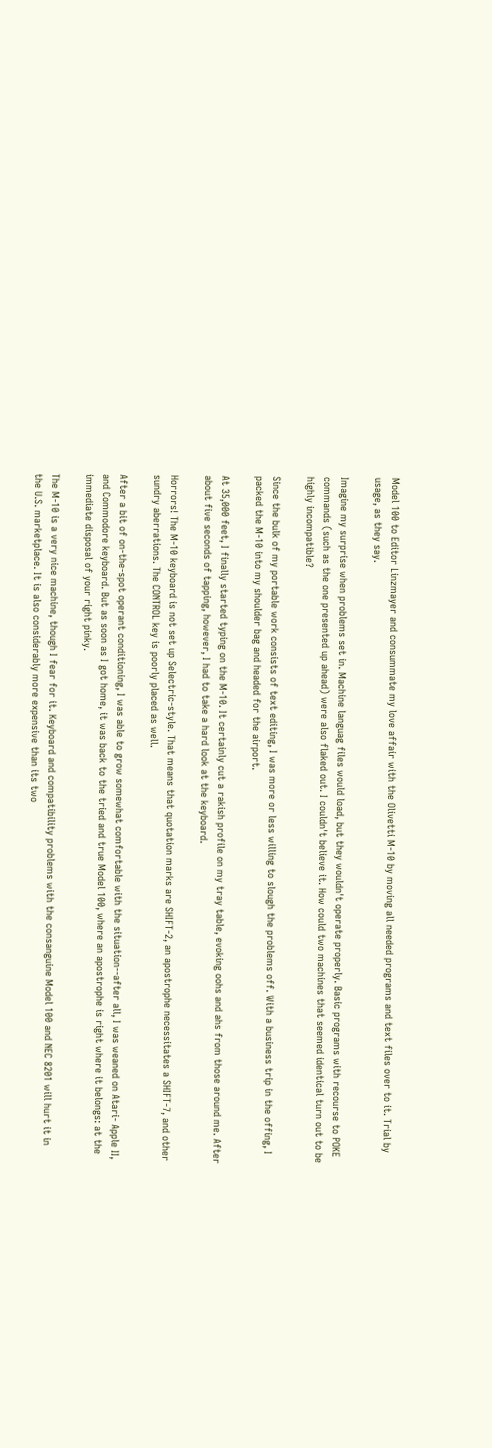Model 100 to Editor Linzmayer and consummate my love affair with the Olivetti M-10 by moving all needed programs and text files over to it. Trial by usage, as they say.

Imagine my surprise when problems set in. Machine languag files would load, but they wouldn't operate properly. Basic programs with recourse to POKE commands (such as the one presented up ahead) were also flaked out. I couldn't believe it. How could two machines that seemed identical turn out to be highly incompatible?

Since the bulk of my portable work consists of text editing, I was more or less willing to slough the problems off. With a business trip in the offing, I packed the M-10 into my shoulder bag and headed for the airport.

At 35,000 feet, I finally started typing on the M-10. It certainly cut a rakish profile on my tray table, evoking oohs and ahs from those around me. After about five seconds of tapping, however, I had to take a hard look at the keyboard.

Horrors! The M-10 keyboard is not set up Selectric-style. That means that quotation marks are SHIFT-2, an apostrophe necessitates a SHIFT-7, and other sundry aberrations. The CONTROL key is poorly placed as well.

After a bit of on-the-spot operant conditioning, I was able to grow somewhat comfortable with the situation--after all, I was weaned on Atari- Apple II, and Commodore keyboard. But as soon as I got home, it was back to the tried and true Model 100, where an apostrophe is right where it belongs: at the immediate disposal of your right pinky.

The M-10 is a very nice machine, though I fear for it. Keyboard and compatibility problems with the consanguine Model 100 and NEC 8201 will hurt it in the U.S. marketplace. It is also considerably more expensive than its two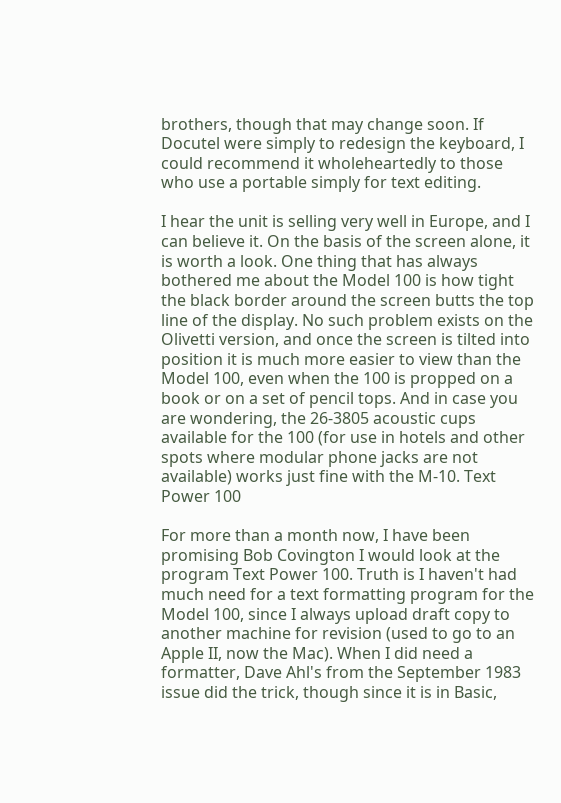brothers, though that may change soon. If Docutel were simply to redesign the keyboard, I could recommend it wholeheartedly to those who use a portable simply for text editing.

I hear the unit is selling very well in Europe, and I can believe it. On the basis of the screen alone, it is worth a look. One thing that has always bothered me about the Model 100 is how tight the black border around the screen butts the top line of the display. No such problem exists on the Olivetti version, and once the screen is tilted into position it is much more easier to view than the Model 100, even when the 100 is propped on a book or on a set of pencil tops. And in case you are wondering, the 26-3805 acoustic cups available for the 100 (for use in hotels and other spots where modular phone jacks are not available) works just fine with the M-10. Text Power 100

For more than a month now, I have been promising Bob Covington I would look at the program Text Power 100. Truth is I haven't had much need for a text formatting program for the Model 100, since I always upload draft copy to another machine for revision (used to go to an Apple II, now the Mac). When I did need a formatter, Dave Ahl's from the September 1983 issue did the trick, though since it is in Basic,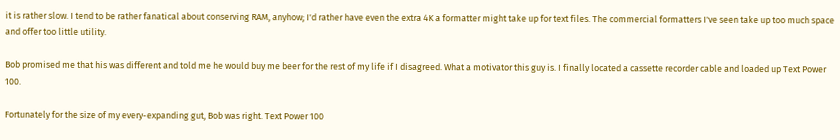it is rather slow. I tend to be rather fanatical about conserving RAM, anyhow; I'd rather have even the extra 4K a formatter might take up for text files. The commercial formatters I've seen take up too much space and offer too little utility.

Bob promised me that his was different and told me he would buy me beer for the rest of my life if I disagreed. What a motivator this guy is. I finally located a cassette recorder cable and loaded up Text Power 100.

Fortunately for the size of my every-expanding gut, Bob was right. Text Power 100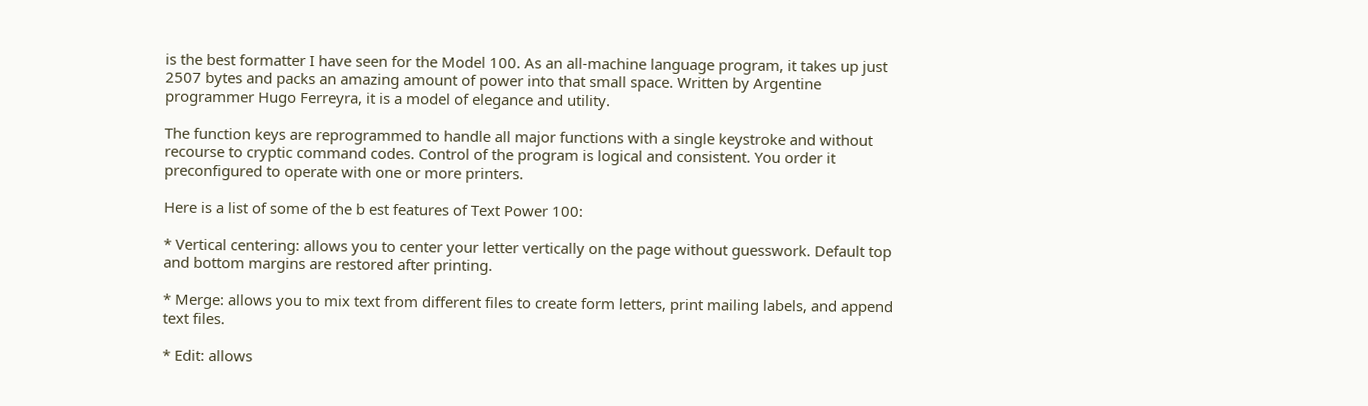is the best formatter I have seen for the Model 100. As an all-machine language program, it takes up just 2507 bytes and packs an amazing amount of power into that small space. Written by Argentine programmer Hugo Ferreyra, it is a model of elegance and utility.

The function keys are reprogrammed to handle all major functions with a single keystroke and without recourse to cryptic command codes. Control of the program is logical and consistent. You order it preconfigured to operate with one or more printers.

Here is a list of some of the b est features of Text Power 100:

* Vertical centering: allows you to center your letter vertically on the page without guesswork. Default top and bottom margins are restored after printing.

* Merge: allows you to mix text from different files to create form letters, print mailing labels, and append text files.

* Edit: allows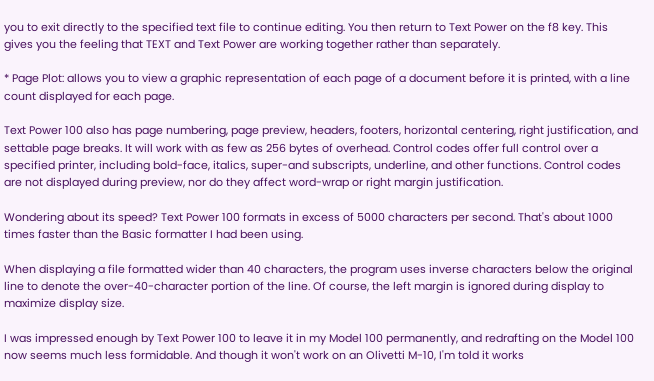you to exit directly to the specified text file to continue editing. You then return to Text Power on the f8 key. This gives you the feeling that TEXT and Text Power are working together rather than separately.

* Page Plot: allows you to view a graphic representation of each page of a document before it is printed, with a line count displayed for each page.

Text Power 100 also has page numbering, page preview, headers, footers, horizontal centering, right justification, and settable page breaks. It will work with as few as 256 bytes of overhead. Control codes offer full control over a specified printer, including bold-face, italics, super-and subscripts, underline, and other functions. Control codes are not displayed during preview, nor do they affect word-wrap or right margin justification.

Wondering about its speed? Text Power 100 formats in excess of 5000 characters per second. That's about 1000 times faster than the Basic formatter I had been using.

When displaying a file formatted wider than 40 characters, the program uses inverse characters below the original line to denote the over-40-character portion of the line. Of course, the left margin is ignored during display to maximize display size.

I was impressed enough by Text Power 100 to leave it in my Model 100 permanently, and redrafting on the Model 100 now seems much less formidable. And though it won't work on an Olivetti M-10, I'm told it works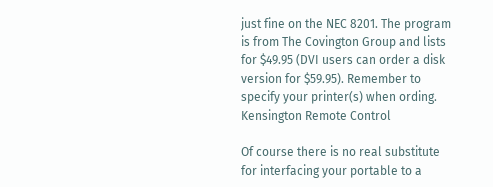just fine on the NEC 8201. The program is from The Covington Group and lists for $49.95 (DVI users can order a disk version for $59.95). Remember to specify your printer(s) when ording. Kensington Remote Control

Of course there is no real substitute for interfacing your portable to a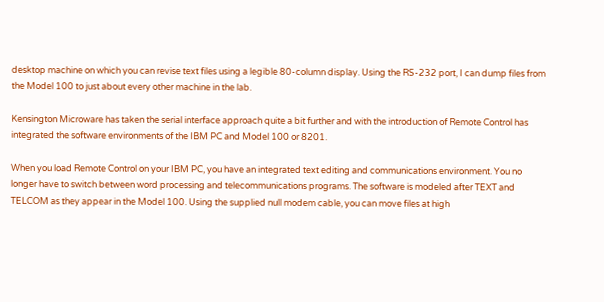desktop machine on which you can revise text files using a legible 80-column display. Using the RS-232 port, I can dump files from the Model 100 to just about every other machine in the lab.

Kensington Microware has taken the serial interface approach quite a bit further and with the introduction of Remote Control has integrated the software environments of the IBM PC and Model 100 or 8201.

When you load Remote Control on your IBM PC, you have an integrated text editing and communications environment. You no longer have to switch between word processing and telecommunications programs. The software is modeled after TEXT and TELCOM as they appear in the Model 100. Using the supplied null modem cable, you can move files at high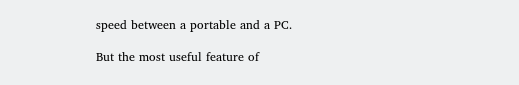speed between a portable and a PC.

But the most useful feature of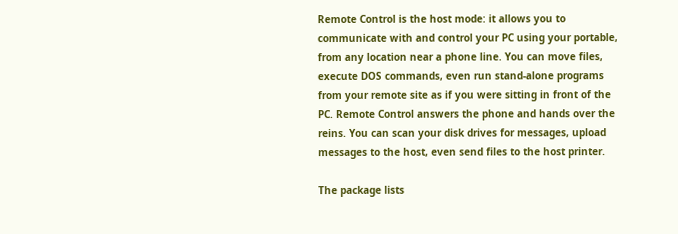Remote Control is the host mode: it allows you to communicate with and control your PC using your portable, from any location near a phone line. You can move files, execute DOS commands, even run stand-alone programs from your remote site as if you were sitting in front of the PC. Remote Control answers the phone and hands over the reins. You can scan your disk drives for messages, upload messages to the host, even send files to the host printer.

The package lists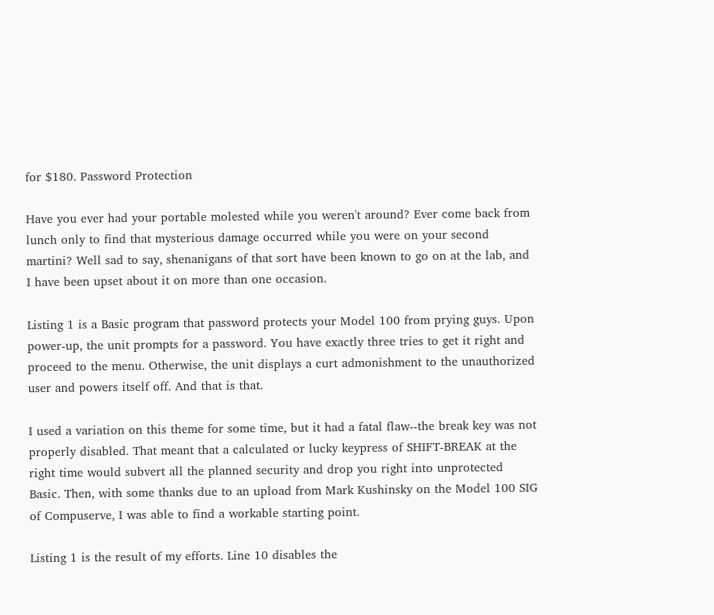for $180. Password Protection

Have you ever had your portable molested while you weren't around? Ever come back from lunch only to find that mysterious damage occurred while you were on your second martini? Well sad to say, shenanigans of that sort have been known to go on at the lab, and I have been upset about it on more than one occasion.

Listing 1 is a Basic program that password protects your Model 100 from prying guys. Upon power-up, the unit prompts for a password. You have exactly three tries to get it right and proceed to the menu. Otherwise, the unit displays a curt admonishment to the unauthorized user and powers itself off. And that is that.

I used a variation on this theme for some time, but it had a fatal flaw--the break key was not properly disabled. That meant that a calculated or lucky keypress of SHIFT-BREAK at the right time would subvert all the planned security and drop you right into unprotected Basic. Then, with some thanks due to an upload from Mark Kushinsky on the Model 100 SIG of Compuserve, I was able to find a workable starting point.

Listing 1 is the result of my efforts. Line 10 disables the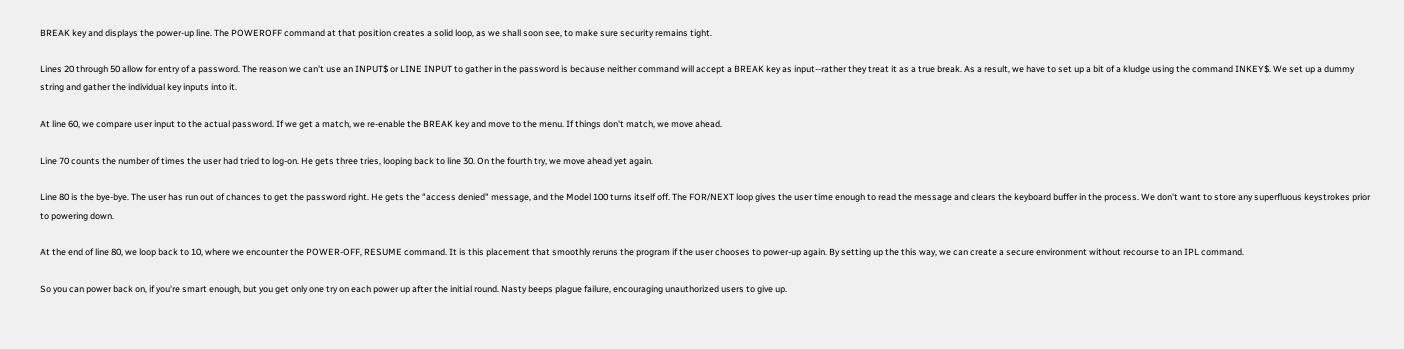BREAK key and displays the power-up line. The POWEROFF command at that position creates a solid loop, as we shall soon see, to make sure security remains tight.

Lines 20 through 50 allow for entry of a password. The reason we can't use an INPUT$ or LINE INPUT to gather in the password is because neither command will accept a BREAK key as input--rather they treat it as a true break. As a result, we have to set up a bit of a kludge using the command INKEY$. We set up a dummy string and gather the individual key inputs into it.

At line 60, we compare user input to the actual password. If we get a match, we re-enable the BREAK key and move to the menu. If things don't match, we move ahead.

Line 70 counts the number of times the user had tried to log-on. He gets three tries, looping back to line 30. On the fourth try, we move ahead yet again.

Line 80 is the bye-bye. The user has run out of chances to get the password right. He gets the "access denied" message, and the Model 100 turns itself off. The FOR/NEXT loop gives the user time enough to read the message and clears the keyboard buffer in the process. We don't want to store any superfluous keystrokes prior to powering down.

At the end of line 80, we loop back to 10, where we encounter the POWER-OFF, RESUME command. It is this placement that smoothly reruns the program if the user chooses to power-up again. By setting up the this way, we can create a secure environment without recourse to an IPL command.

So you can power back on, if you're smart enough, but you get only one try on each power up after the initial round. Nasty beeps plague failure, encouraging unauthorized users to give up.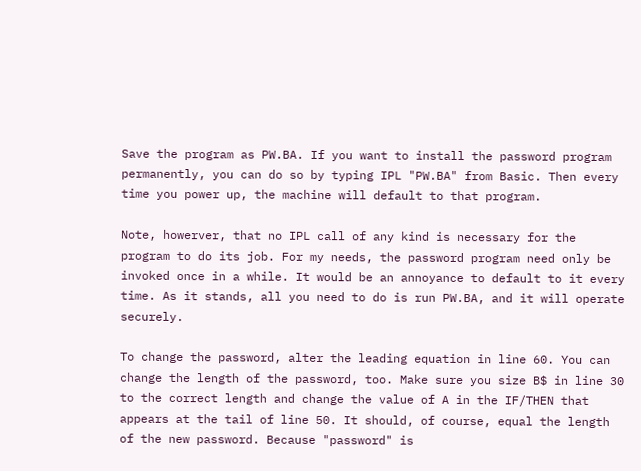Save the program as PW.BA. If you want to install the password program permanently, you can do so by typing IPL "PW.BA" from Basic. Then every time you power up, the machine will default to that program.

Note, howerver, that no IPL call of any kind is necessary for the program to do its job. For my needs, the password program need only be invoked once in a while. It would be an annoyance to default to it every time. As it stands, all you need to do is run PW.BA, and it will operate securely.

To change the password, alter the leading equation in line 60. You can change the length of the password, too. Make sure you size B$ in line 30 to the correct length and change the value of A in the IF/THEN that appears at the tail of line 50. It should, of course, equal the length of the new password. Because "password" is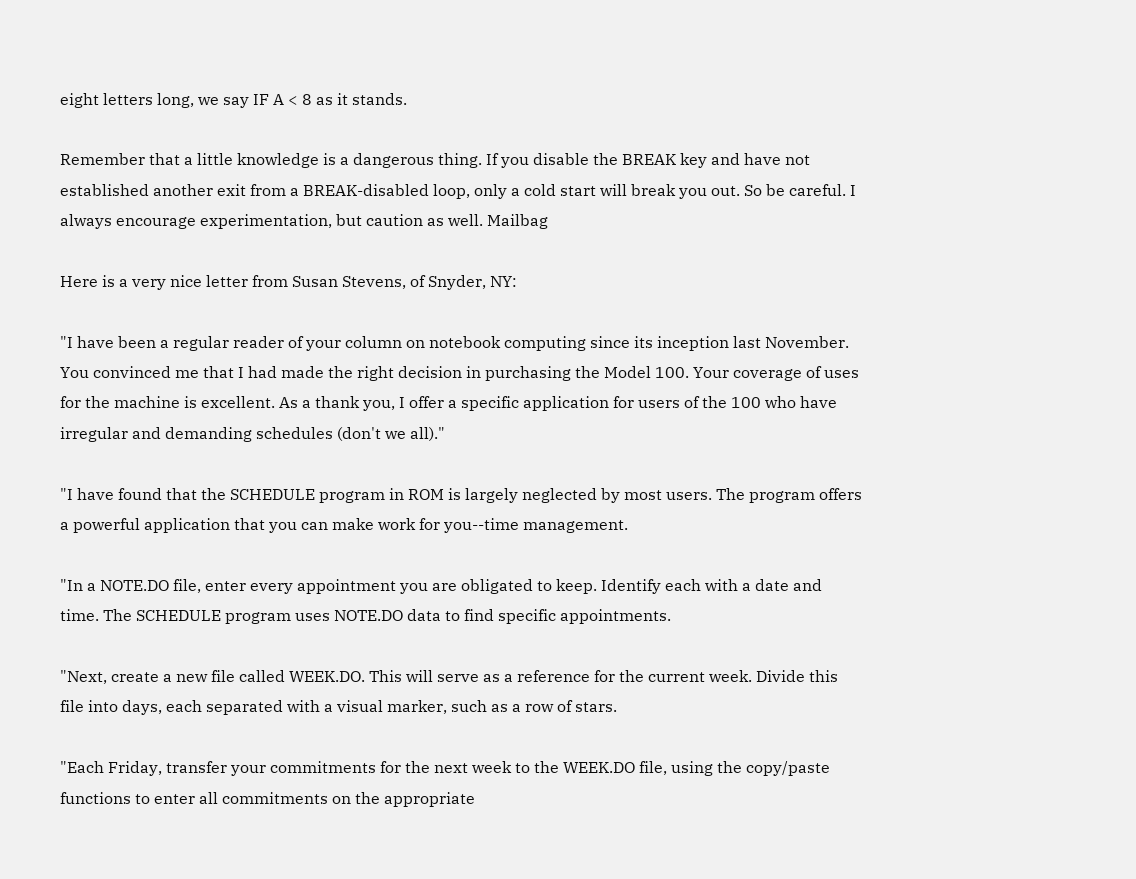eight letters long, we say IF A < 8 as it stands.

Remember that a little knowledge is a dangerous thing. If you disable the BREAK key and have not established another exit from a BREAK-disabled loop, only a cold start will break you out. So be careful. I always encourage experimentation, but caution as well. Mailbag

Here is a very nice letter from Susan Stevens, of Snyder, NY:

"I have been a regular reader of your column on notebook computing since its inception last November. You convinced me that I had made the right decision in purchasing the Model 100. Your coverage of uses for the machine is excellent. As a thank you, I offer a specific application for users of the 100 who have irregular and demanding schedules (don't we all)."

"I have found that the SCHEDULE program in ROM is largely neglected by most users. The program offers a powerful application that you can make work for you--time management.

"In a NOTE.DO file, enter every appointment you are obligated to keep. Identify each with a date and time. The SCHEDULE program uses NOTE.DO data to find specific appointments.

"Next, create a new file called WEEK.DO. This will serve as a reference for the current week. Divide this file into days, each separated with a visual marker, such as a row of stars.

"Each Friday, transfer your commitments for the next week to the WEEK.DO file, using the copy/paste functions to enter all commitments on the appropriate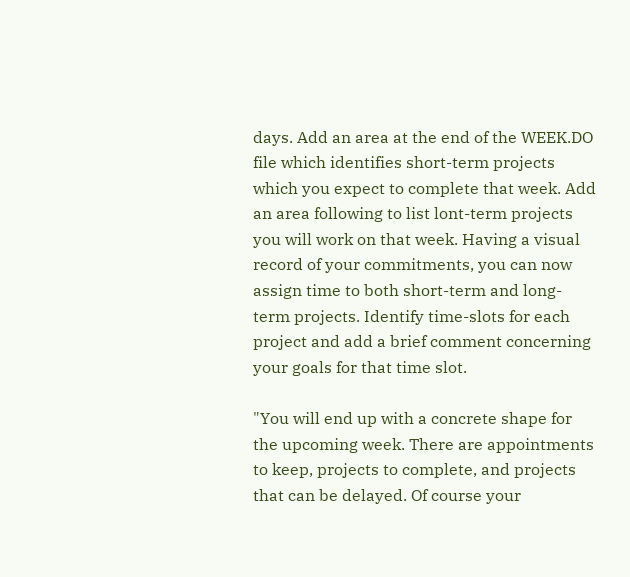days. Add an area at the end of the WEEK.DO file which identifies short-term projects which you expect to complete that week. Add an area following to list lont-term projects you will work on that week. Having a visual record of your commitments, you can now assign time to both short-term and long-term projects. Identify time-slots for each project and add a brief comment concerning your goals for that time slot.

"You will end up with a concrete shape for the upcoming week. There are appointments to keep, projects to complete, and projects that can be delayed. Of course your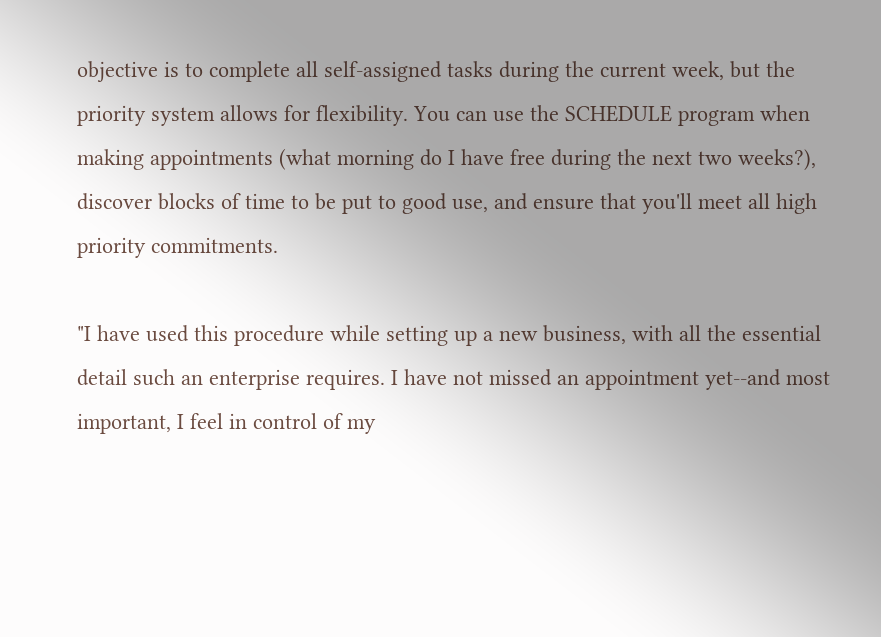objective is to complete all self-assigned tasks during the current week, but the priority system allows for flexibility. You can use the SCHEDULE program when making appointments (what morning do I have free during the next two weeks?), discover blocks of time to be put to good use, and ensure that you'll meet all high priority commitments.

"I have used this procedure while setting up a new business, with all the essential detail such an enterprise requires. I have not missed an appointment yet--and most important, I feel in control of my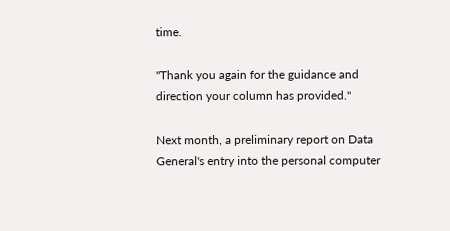time.

"Thank you again for the guidance and direction your column has provided."

Next month, a preliminary report on Data General's entry into the personal computer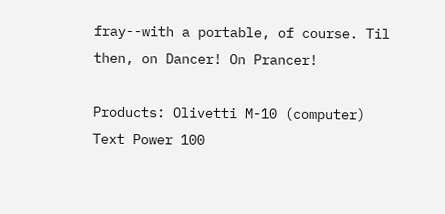fray--with a portable, of course. Til then, on Dancer! On Prancer!

Products: Olivetti M-10 (computer)
Text Power 100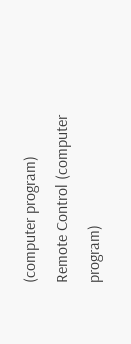(computer program)
Remote Control (computer program)